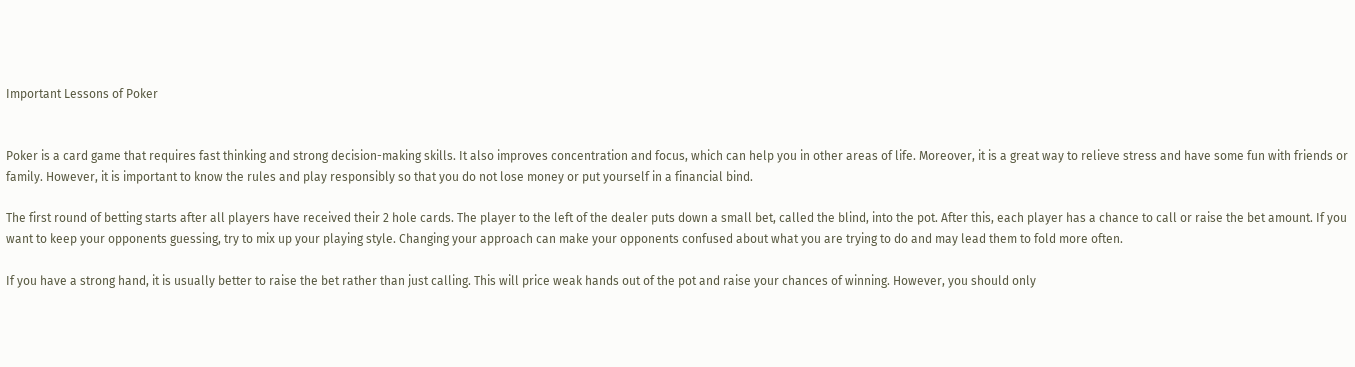Important Lessons of Poker


Poker is a card game that requires fast thinking and strong decision-making skills. It also improves concentration and focus, which can help you in other areas of life. Moreover, it is a great way to relieve stress and have some fun with friends or family. However, it is important to know the rules and play responsibly so that you do not lose money or put yourself in a financial bind.

The first round of betting starts after all players have received their 2 hole cards. The player to the left of the dealer puts down a small bet, called the blind, into the pot. After this, each player has a chance to call or raise the bet amount. If you want to keep your opponents guessing, try to mix up your playing style. Changing your approach can make your opponents confused about what you are trying to do and may lead them to fold more often.

If you have a strong hand, it is usually better to raise the bet rather than just calling. This will price weak hands out of the pot and raise your chances of winning. However, you should only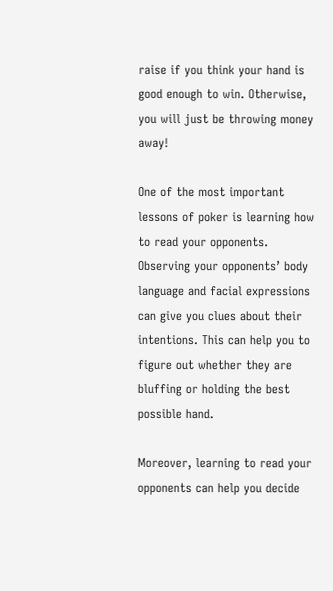raise if you think your hand is good enough to win. Otherwise, you will just be throwing money away!

One of the most important lessons of poker is learning how to read your opponents. Observing your opponents’ body language and facial expressions can give you clues about their intentions. This can help you to figure out whether they are bluffing or holding the best possible hand.

Moreover, learning to read your opponents can help you decide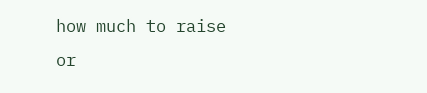how much to raise or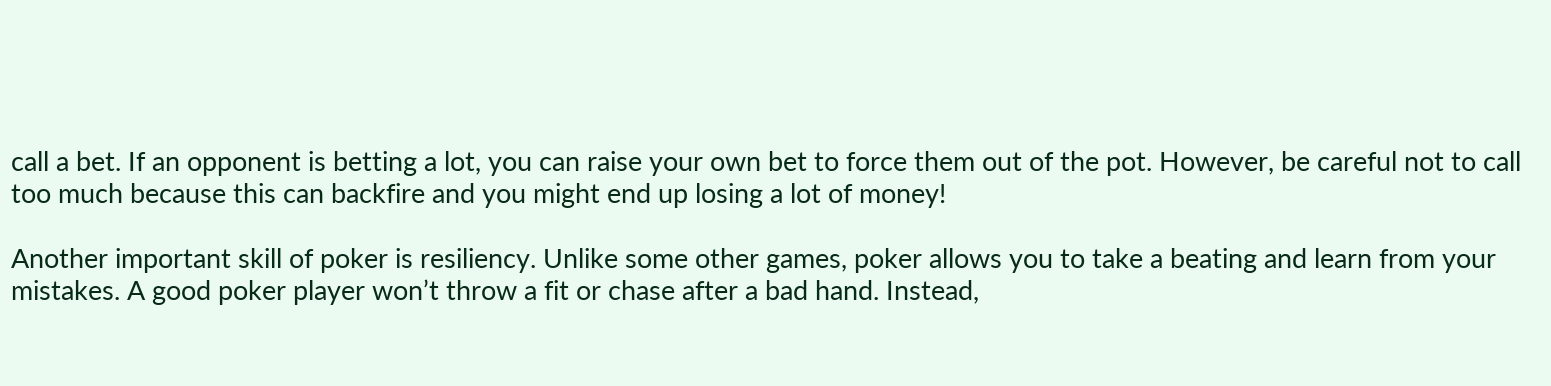call a bet. If an opponent is betting a lot, you can raise your own bet to force them out of the pot. However, be careful not to call too much because this can backfire and you might end up losing a lot of money!

Another important skill of poker is resiliency. Unlike some other games, poker allows you to take a beating and learn from your mistakes. A good poker player won’t throw a fit or chase after a bad hand. Instead,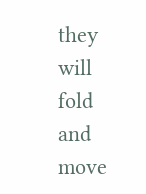they will fold and move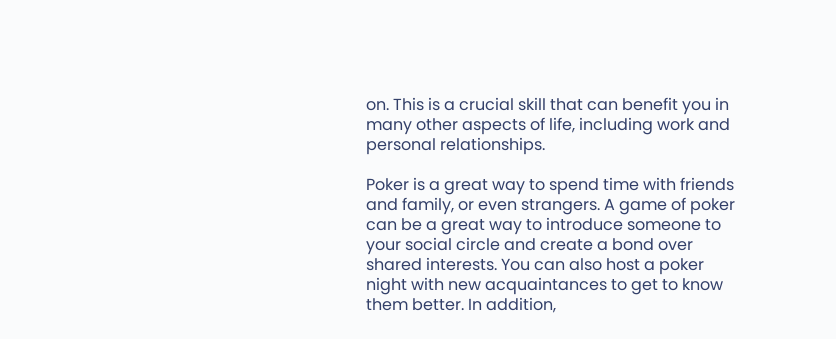on. This is a crucial skill that can benefit you in many other aspects of life, including work and personal relationships.

Poker is a great way to spend time with friends and family, or even strangers. A game of poker can be a great way to introduce someone to your social circle and create a bond over shared interests. You can also host a poker night with new acquaintances to get to know them better. In addition,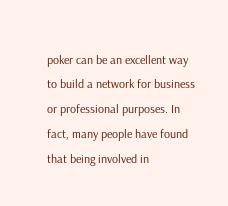poker can be an excellent way to build a network for business or professional purposes. In fact, many people have found that being involved in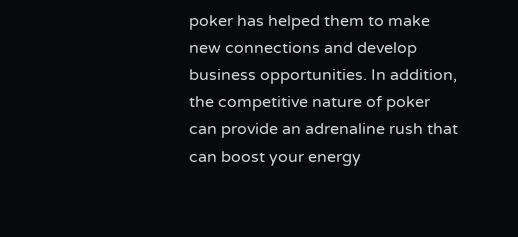poker has helped them to make new connections and develop business opportunities. In addition, the competitive nature of poker can provide an adrenaline rush that can boost your energy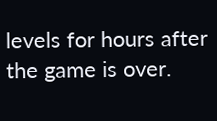levels for hours after the game is over.